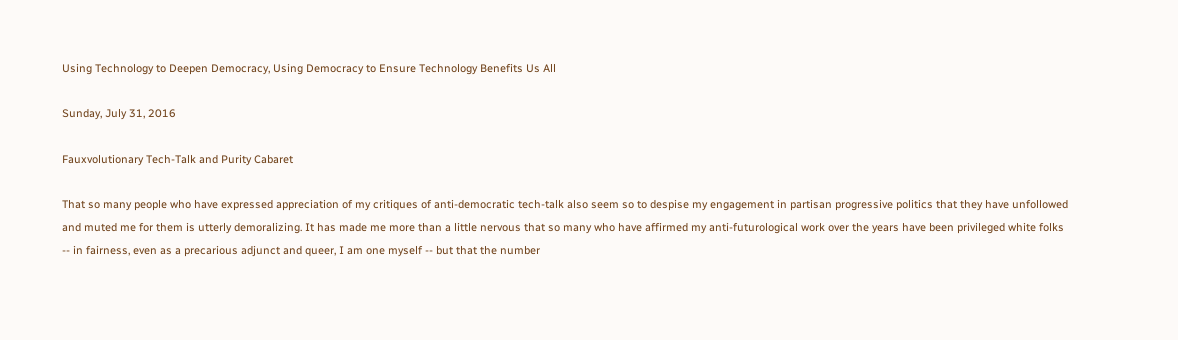Using Technology to Deepen Democracy, Using Democracy to Ensure Technology Benefits Us All

Sunday, July 31, 2016

Fauxvolutionary Tech-Talk and Purity Cabaret

That so many people who have expressed appreciation of my critiques of anti-democratic tech-talk also seem so to despise my engagement in partisan progressive politics that they have unfollowed and muted me for them is utterly demoralizing. It has made me more than a little nervous that so many who have affirmed my anti-futurological work over the years have been privileged white folks -- in fairness, even as a precarious adjunct and queer, I am one myself -- but that the number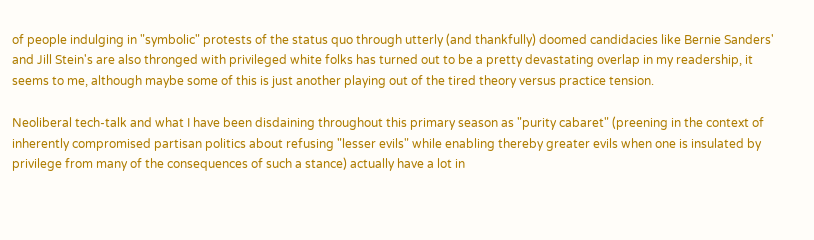of people indulging in "symbolic" protests of the status quo through utterly (and thankfully) doomed candidacies like Bernie Sanders' and Jill Stein's are also thronged with privileged white folks has turned out to be a pretty devastating overlap in my readership, it seems to me, although maybe some of this is just another playing out of the tired theory versus practice tension.

Neoliberal tech-talk and what I have been disdaining throughout this primary season as "purity cabaret" (preening in the context of inherently compromised partisan politics about refusing "lesser evils" while enabling thereby greater evils when one is insulated by privilege from many of the consequences of such a stance) actually have a lot in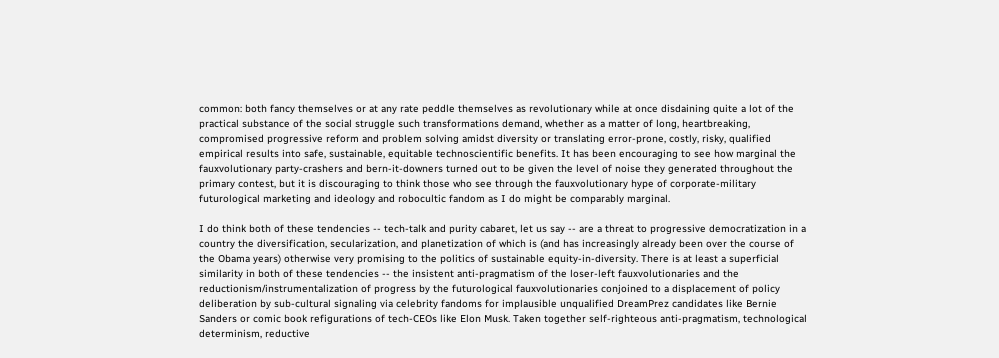common: both fancy themselves or at any rate peddle themselves as revolutionary while at once disdaining quite a lot of the practical substance of the social struggle such transformations demand, whether as a matter of long, heartbreaking, compromised progressive reform and problem solving amidst diversity or translating error-prone, costly, risky, qualified empirical results into safe, sustainable, equitable technoscientific benefits. It has been encouraging to see how marginal the fauxvolutionary party-crashers and bern-it-downers turned out to be given the level of noise they generated throughout the primary contest, but it is discouraging to think those who see through the fauxvolutionary hype of corporate-military futurological marketing and ideology and robocultic fandom as I do might be comparably marginal.

I do think both of these tendencies -- tech-talk and purity cabaret, let us say -- are a threat to progressive democratization in a country the diversification, secularization, and planetization of which is (and has increasingly already been over the course of the Obama years) otherwise very promising to the politics of sustainable equity-in-diversity. There is at least a superficial similarity in both of these tendencies -- the insistent anti-pragmatism of the loser-left fauxvolutionaries and the reductionism/instrumentalization of progress by the futurological fauxvolutionaries conjoined to a displacement of policy deliberation by sub-cultural signaling via celebrity fandoms for implausible unqualified DreamPrez candidates like Bernie Sanders or comic book refigurations of tech-CEOs like Elon Musk. Taken together self-righteous anti-pragmatism, technological determinism, reductive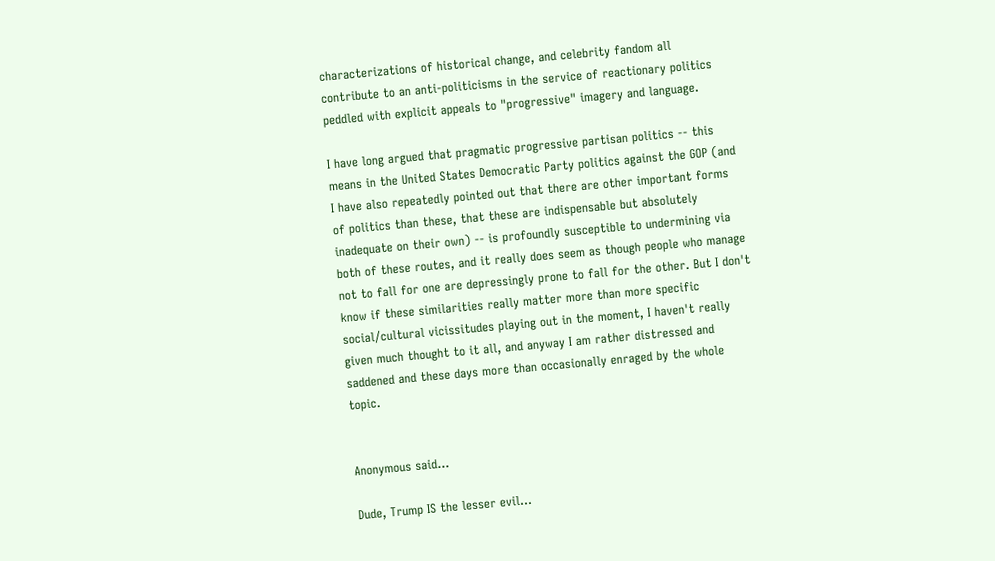characterizations of historical change, and celebrity fandom all contribute to an anti-politicisms in the service of reactionary politics peddled with explicit appeals to "progressive" imagery and language.

I have long argued that pragmatic progressive partisan politics -- this means in the United States Democratic Party politics against the GOP (and I have also repeatedly pointed out that there are other important forms of politics than these, that these are indispensable but absolutely inadequate on their own) -- is profoundly susceptible to undermining via both of these routes, and it really does seem as though people who manage not to fall for one are depressingly prone to fall for the other. But I don't know if these similarities really matter more than more specific social/cultural vicissitudes playing out in the moment, I haven't really given much thought to it all, and anyway I am rather distressed and saddened and these days more than occasionally enraged by the whole topic.


Anonymous said...

Dude, Trump IS the lesser evil...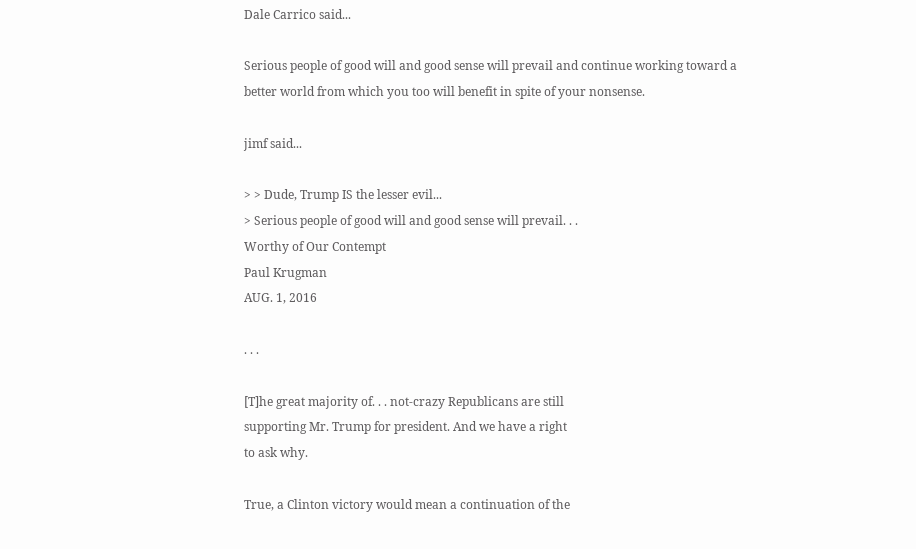Dale Carrico said...

Serious people of good will and good sense will prevail and continue working toward a better world from which you too will benefit in spite of your nonsense.

jimf said...

> > Dude, Trump IS the lesser evil...
> Serious people of good will and good sense will prevail. . .
Worthy of Our Contempt
Paul Krugman
AUG. 1, 2016

. . .

[T]he great majority of. . . not-crazy Republicans are still
supporting Mr. Trump for president. And we have a right
to ask why.

True, a Clinton victory would mean a continuation of the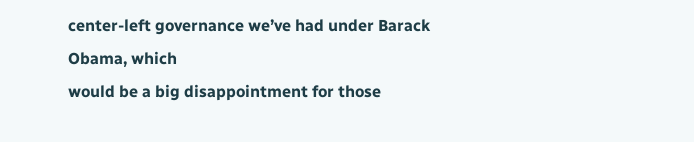center-left governance we’ve had under Barack Obama, which
would be a big disappointment for those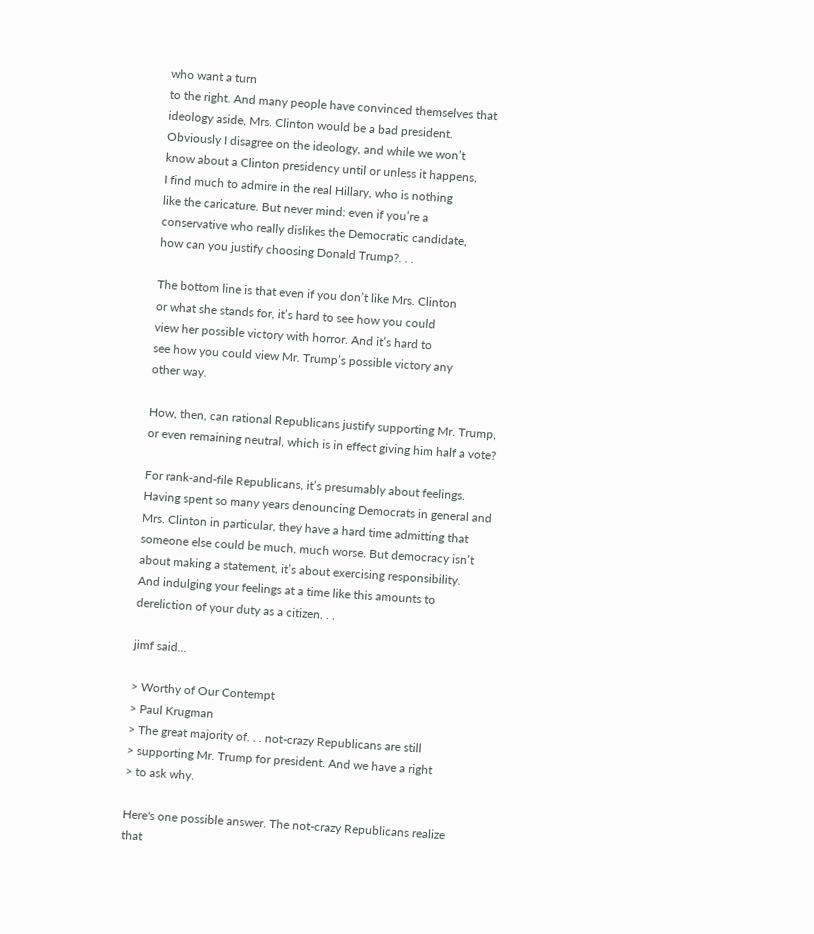who want a turn
to the right. And many people have convinced themselves that
ideology aside, Mrs. Clinton would be a bad president.
Obviously I disagree on the ideology, and while we won’t
know about a Clinton presidency until or unless it happens,
I find much to admire in the real Hillary, who is nothing
like the caricature. But never mind: even if you’re a
conservative who really dislikes the Democratic candidate,
how can you justify choosing Donald Trump?. . .

The bottom line is that even if you don’t like Mrs. Clinton
or what she stands for, it’s hard to see how you could
view her possible victory with horror. And it’s hard to
see how you could view Mr. Trump’s possible victory any
other way.

How, then, can rational Republicans justify supporting Mr. Trump,
or even remaining neutral, which is in effect giving him half a vote?

For rank-and-file Republicans, it’s presumably about feelings.
Having spent so many years denouncing Democrats in general and
Mrs. Clinton in particular, they have a hard time admitting that
someone else could be much, much worse. But democracy isn’t
about making a statement, it’s about exercising responsibility.
And indulging your feelings at a time like this amounts to
dereliction of your duty as a citizen. . .

jimf said...

> Worthy of Our Contempt
> Paul Krugman
> The great majority of. . . not-crazy Republicans are still
> supporting Mr. Trump for president. And we have a right
> to ask why.

Here's one possible answer. The not-crazy Republicans realize
that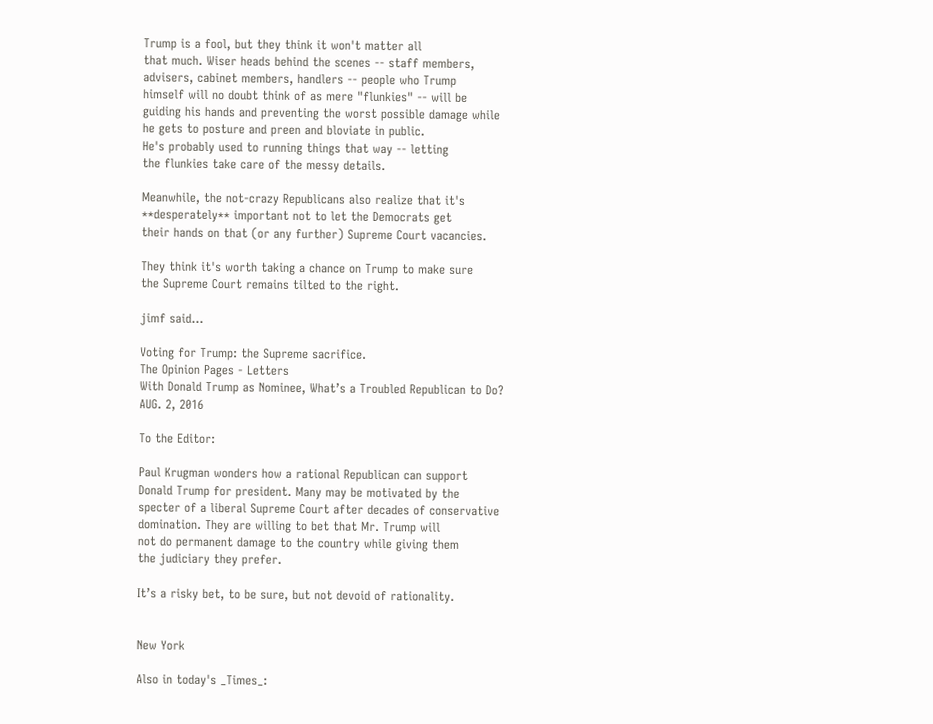Trump is a fool, but they think it won't matter all
that much. Wiser heads behind the scenes -- staff members,
advisers, cabinet members, handlers -- people who Trump
himself will no doubt think of as mere "flunkies" -- will be
guiding his hands and preventing the worst possible damage while
he gets to posture and preen and bloviate in public.
He's probably used to running things that way -- letting
the flunkies take care of the messy details.

Meanwhile, the not-crazy Republicans also realize that it's
**desperately** important not to let the Democrats get
their hands on that (or any further) Supreme Court vacancies.

They think it's worth taking a chance on Trump to make sure
the Supreme Court remains tilted to the right.

jimf said...

Voting for Trump: the Supreme sacrifice.
The Opinion Pages - Letters
With Donald Trump as Nominee, What’s a Troubled Republican to Do?
AUG. 2, 2016

To the Editor:

Paul Krugman wonders how a rational Republican can support
Donald Trump for president. Many may be motivated by the
specter of a liberal Supreme Court after decades of conservative
domination. They are willing to bet that Mr. Trump will
not do permanent damage to the country while giving them
the judiciary they prefer.

It’s a risky bet, to be sure, but not devoid of rationality.


New York

Also in today's _Times_: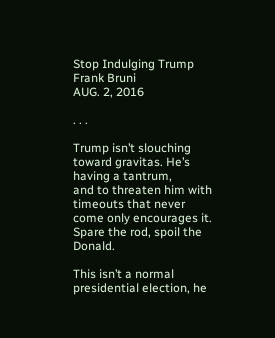Stop Indulging Trump
Frank Bruni
AUG. 2, 2016

. . .

Trump isn’t slouching toward gravitas. He’s having a tantrum,
and to threaten him with timeouts that never come only encourages it.
Spare the rod, spoil the Donald.

This isn’t a normal presidential election, he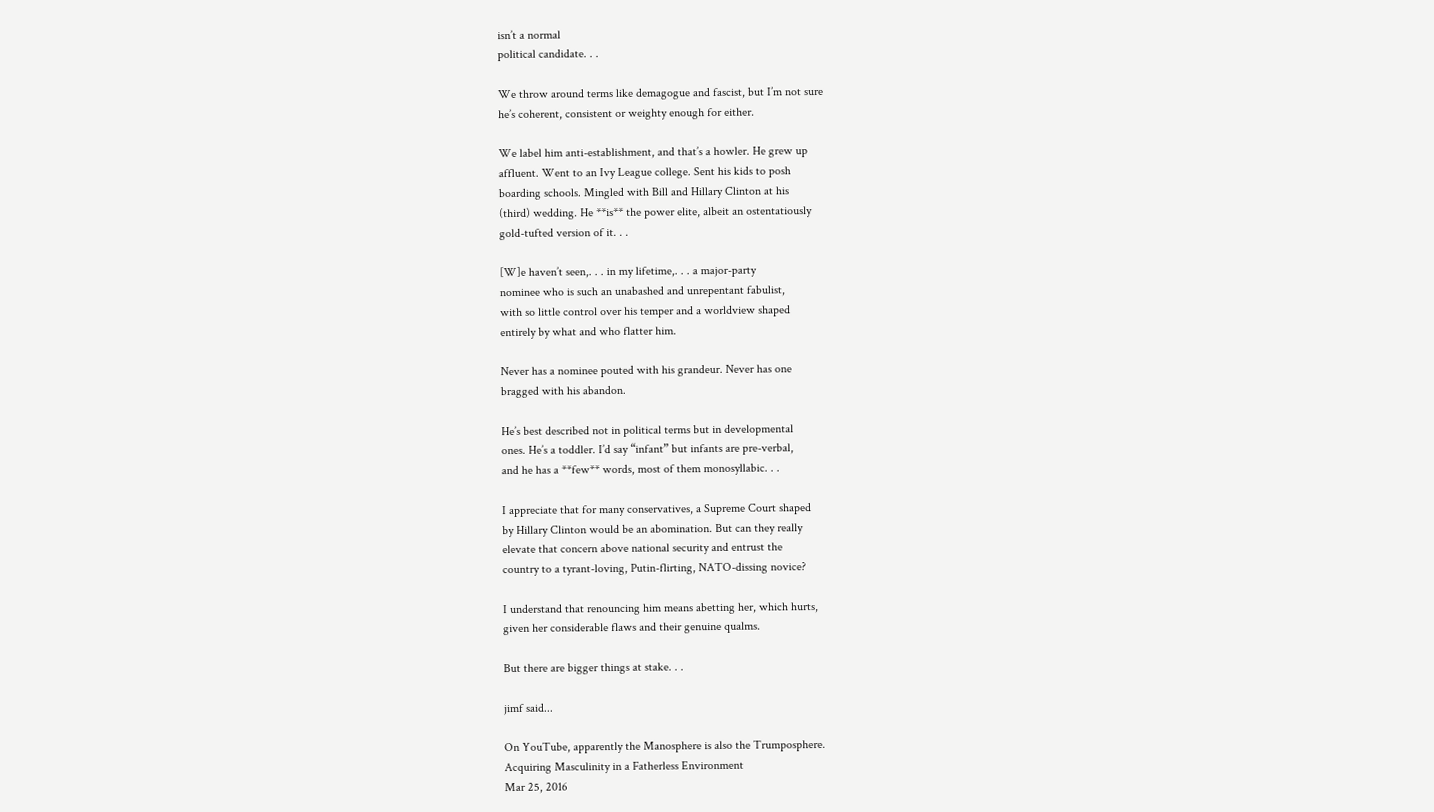isn’t a normal
political candidate. . .

We throw around terms like demagogue and fascist, but I’m not sure
he’s coherent, consistent or weighty enough for either.

We label him anti-establishment, and that’s a howler. He grew up
affluent. Went to an Ivy League college. Sent his kids to posh
boarding schools. Mingled with Bill and Hillary Clinton at his
(third) wedding. He **is** the power elite, albeit an ostentatiously
gold-tufted version of it. . .

[W]e haven’t seen,. . . in my lifetime,. . . a major-party
nominee who is such an unabashed and unrepentant fabulist,
with so little control over his temper and a worldview shaped
entirely by what and who flatter him.

Never has a nominee pouted with his grandeur. Never has one
bragged with his abandon.

He’s best described not in political terms but in developmental
ones. He’s a toddler. I’d say “infant” but infants are pre-verbal,
and he has a **few** words, most of them monosyllabic. . .

I appreciate that for many conservatives, a Supreme Court shaped
by Hillary Clinton would be an abomination. But can they really
elevate that concern above national security and entrust the
country to a tyrant-loving, Putin-flirting, NATO-dissing novice?

I understand that renouncing him means abetting her, which hurts,
given her considerable flaws and their genuine qualms.

But there are bigger things at stake. . .

jimf said...

On YouTube, apparently the Manosphere is also the Trumposphere.
Acquiring Masculinity in a Fatherless Environment
Mar 25, 2016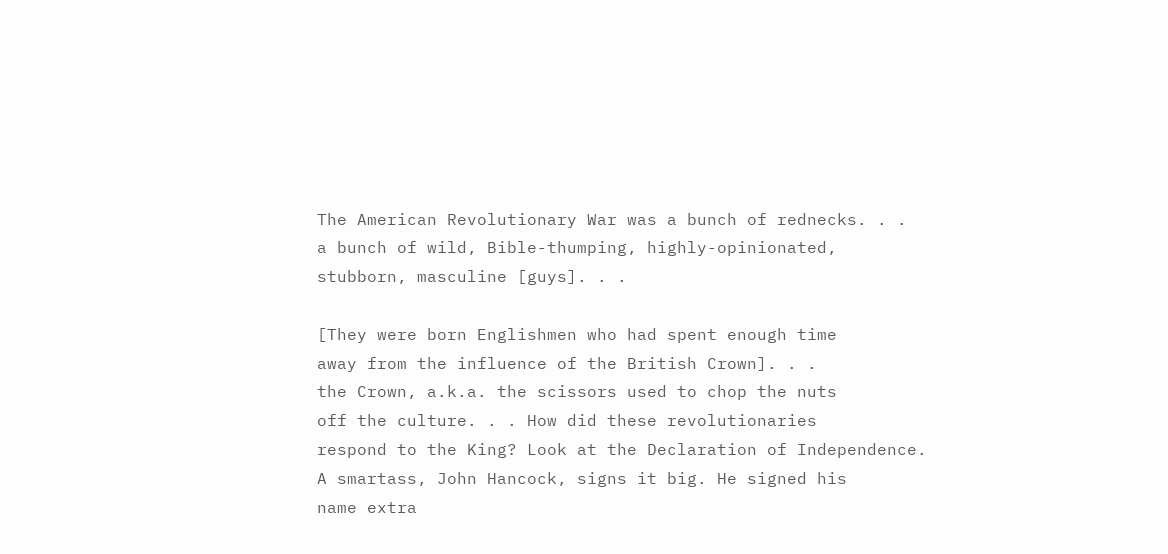The American Revolutionary War was a bunch of rednecks. . .
a bunch of wild, Bible-thumping, highly-opinionated,
stubborn, masculine [guys]. . .

[They were born Englishmen who had spent enough time
away from the influence of the British Crown]. . .
the Crown, a.k.a. the scissors used to chop the nuts
off the culture. . . How did these revolutionaries
respond to the King? Look at the Declaration of Independence.
A smartass, John Hancock, signs it big. He signed his
name extra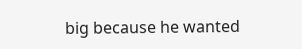big because he wanted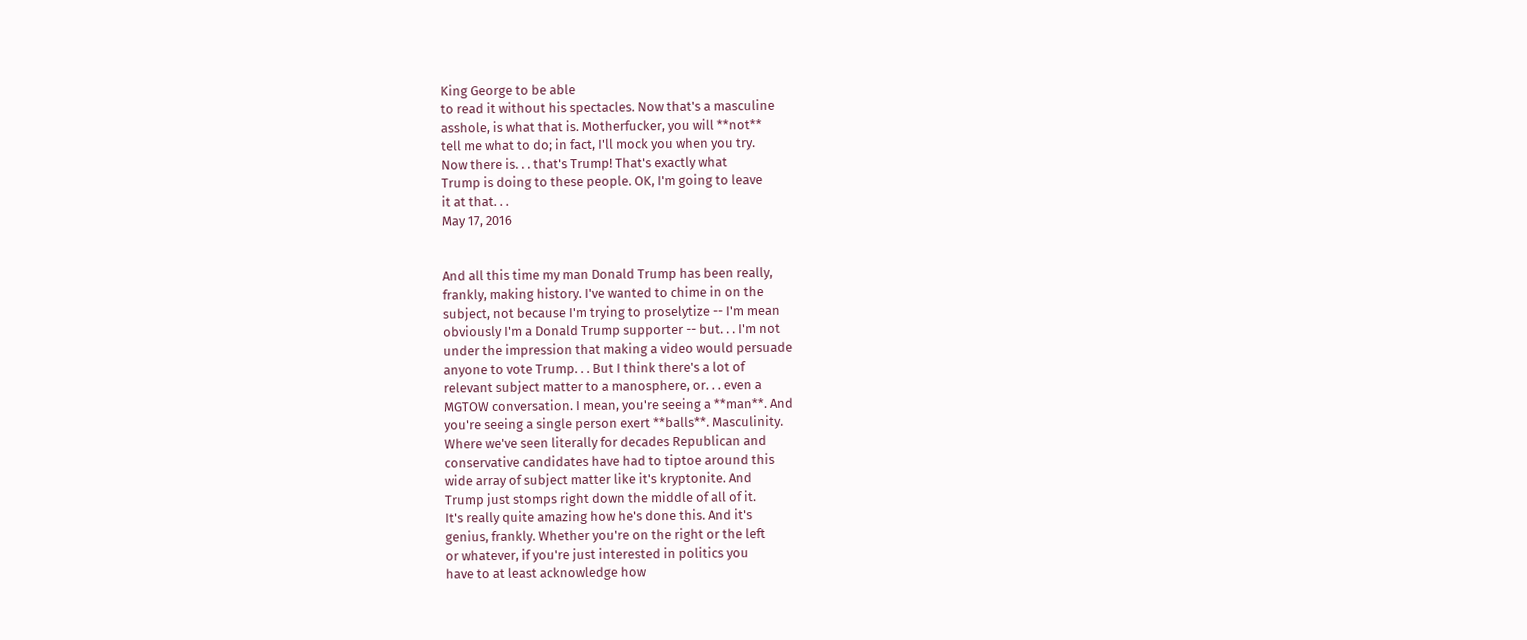King George to be able
to read it without his spectacles. Now that's a masculine
asshole, is what that is. Motherfucker, you will **not**
tell me what to do; in fact, I'll mock you when you try.
Now there is. . . that's Trump! That's exactly what
Trump is doing to these people. OK, I'm going to leave
it at that. . .
May 17, 2016


And all this time my man Donald Trump has been really,
frankly, making history. I've wanted to chime in on the
subject, not because I'm trying to proselytize -- I'm mean
obviously I'm a Donald Trump supporter -- but. . . I'm not
under the impression that making a video would persuade
anyone to vote Trump. . . But I think there's a lot of
relevant subject matter to a manosphere, or. . . even a
MGTOW conversation. I mean, you're seeing a **man**. And
you're seeing a single person exert **balls**. Masculinity.
Where we've seen literally for decades Republican and
conservative candidates have had to tiptoe around this
wide array of subject matter like it's kryptonite. And
Trump just stomps right down the middle of all of it.
It's really quite amazing how he's done this. And it's
genius, frankly. Whether you're on the right or the left
or whatever, if you're just interested in politics you
have to at least acknowledge how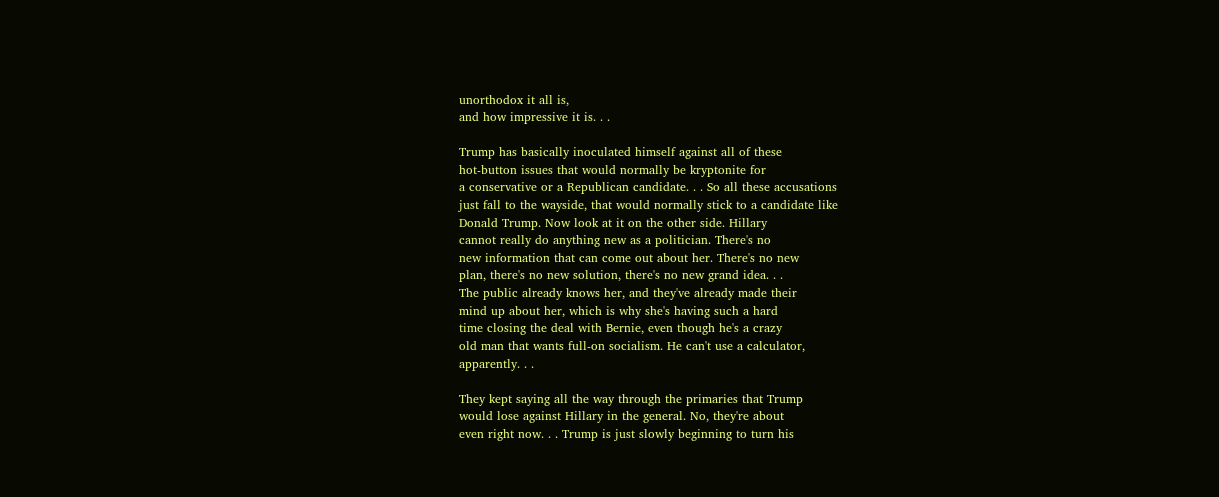unorthodox it all is,
and how impressive it is. . .

Trump has basically inoculated himself against all of these
hot-button issues that would normally be kryptonite for
a conservative or a Republican candidate. . . So all these accusations
just fall to the wayside, that would normally stick to a candidate like
Donald Trump. Now look at it on the other side. Hillary
cannot really do anything new as a politician. There's no
new information that can come out about her. There's no new
plan, there's no new solution, there's no new grand idea. . .
The public already knows her, and they've already made their
mind up about her, which is why she's having such a hard
time closing the deal with Bernie, even though he's a crazy
old man that wants full-on socialism. He can't use a calculator,
apparently. . .

They kept saying all the way through the primaries that Trump
would lose against Hillary in the general. No, they're about
even right now. . . Trump is just slowly beginning to turn his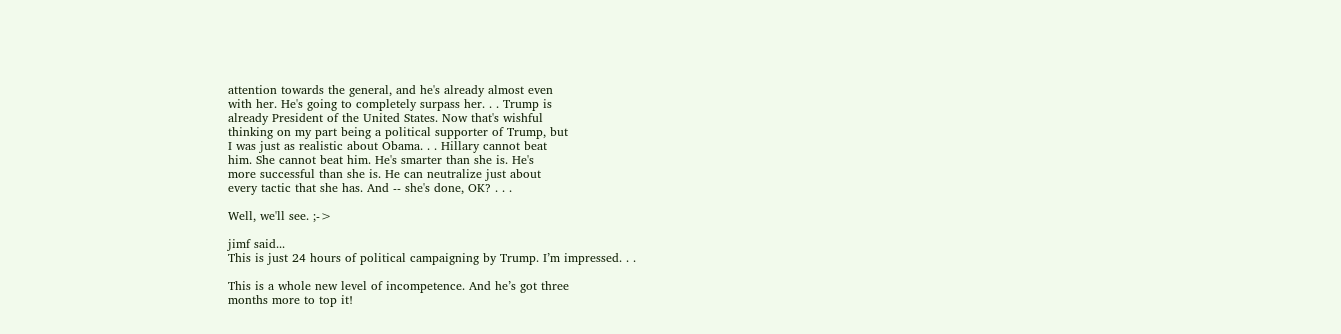attention towards the general, and he's already almost even
with her. He's going to completely surpass her. . . Trump is
already President of the United States. Now that's wishful
thinking on my part being a political supporter of Trump, but
I was just as realistic about Obama. . . Hillary cannot beat
him. She cannot beat him. He's smarter than she is. He's
more successful than she is. He can neutralize just about
every tactic that she has. And -- she's done, OK? . . .

Well, we'll see. ;->

jimf said...
This is just 24 hours of political campaigning by Trump. I’m impressed. . .

This is a whole new level of incompetence. And he’s got three
months more to top it!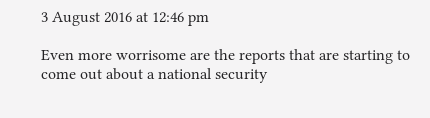3 August 2016 at 12:46 pm

Even more worrisome are the reports that are starting to
come out about a national security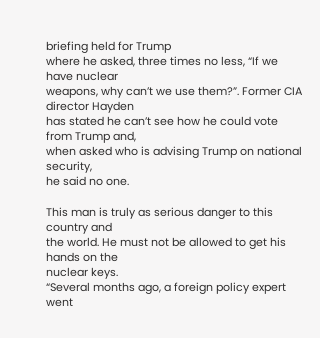briefing held for Trump
where he asked, three times no less, “If we have nuclear
weapons, why can’t we use them?”. Former CIA director Hayden
has stated he can’t see how he could vote from Trump and,
when asked who is advising Trump on national security,
he said no one.

This man is truly as serious danger to this country and
the world. He must not be allowed to get his hands on the
nuclear keys.
“Several months ago, a foreign policy expert went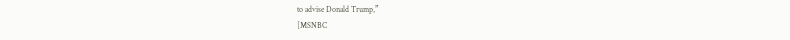to advise Donald Trump,”
[MSNBC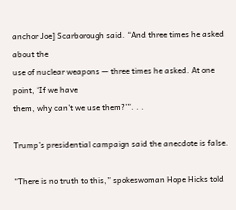anchor Joe] Scarborough said. “And three times he asked about the
use of nuclear weapons — three times he asked. At one point, ‘If we have
them, why can’t we use them?’”. . .

Trump’s presidential campaign said the anecdote is false.

“There is no truth to this,” spokeswoman Hope Hicks told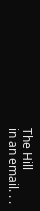The Hill
in an email. . .